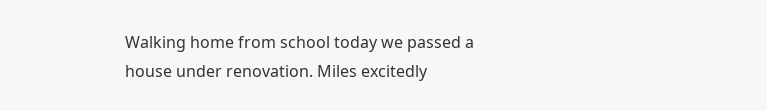Walking home from school today we passed a house under renovation. Miles excitedly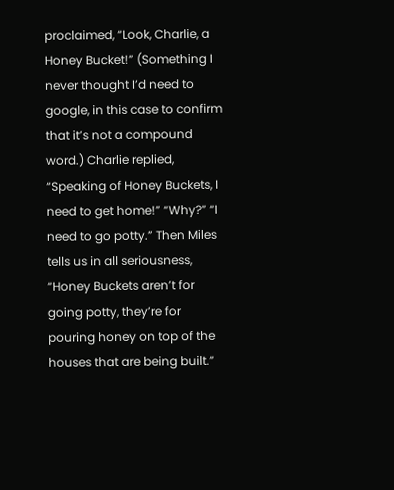proclaimed, “Look, Charlie, a Honey Bucket!” (Something I never thought I’d need to google, in this case to confirm that it’s not a compound word.) Charlie replied, “Speaking of Honey Buckets, I need to get home!” “Why?” “I need to go potty.” Then Miles tells us in all seriousness, “Honey Buckets aren’t for going potty, they’re for pouring honey on top of the houses that are being built.”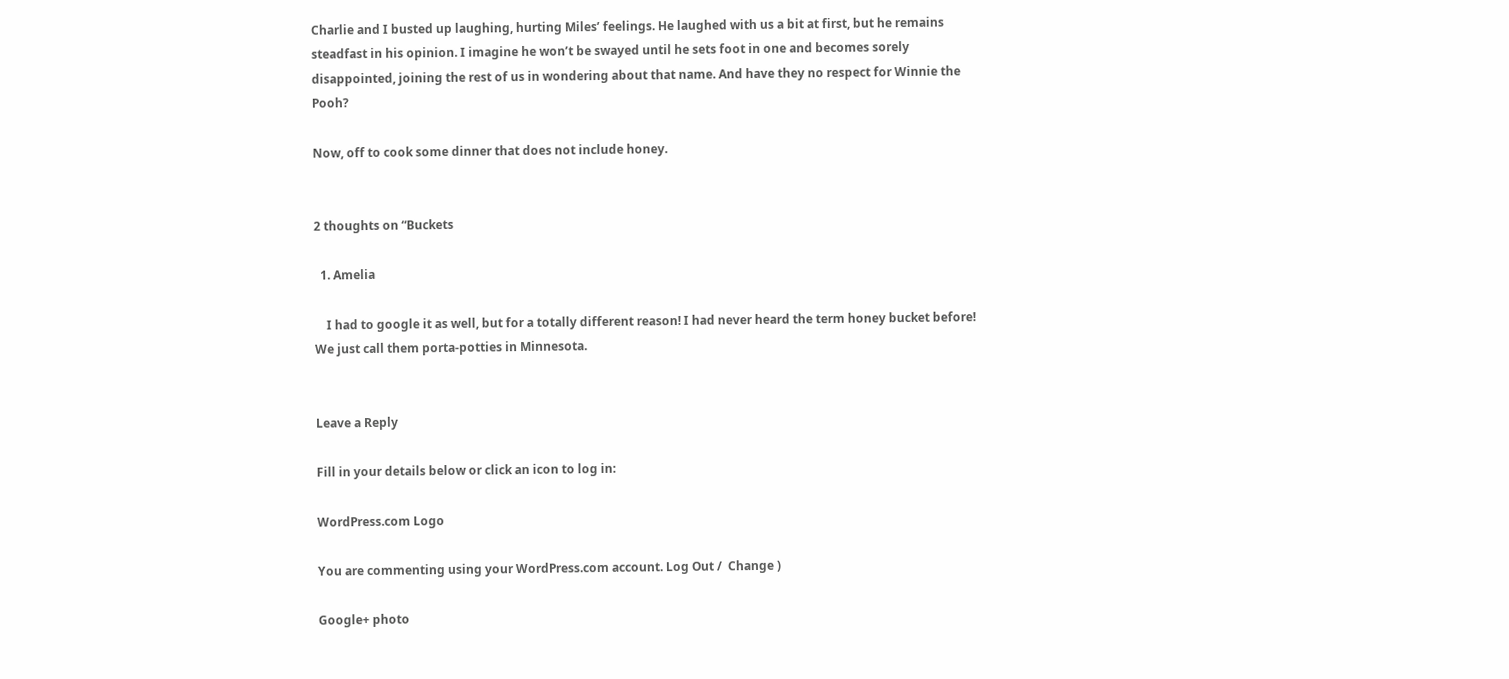Charlie and I busted up laughing, hurting Miles’ feelings. He laughed with us a bit at first, but he remains steadfast in his opinion. I imagine he won’t be swayed until he sets foot in one and becomes sorely disappointed, joining the rest of us in wondering about that name. And have they no respect for Winnie the Pooh?

Now, off to cook some dinner that does not include honey.


2 thoughts on “Buckets

  1. Amelia

    I had to google it as well, but for a totally different reason! I had never heard the term honey bucket before! We just call them porta-potties in Minnesota.


Leave a Reply

Fill in your details below or click an icon to log in:

WordPress.com Logo

You are commenting using your WordPress.com account. Log Out /  Change )

Google+ photo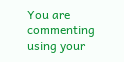You are commenting using your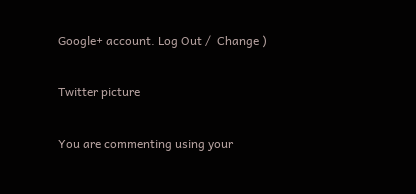Google+ account. Log Out /  Change )

Twitter picture

You are commenting using your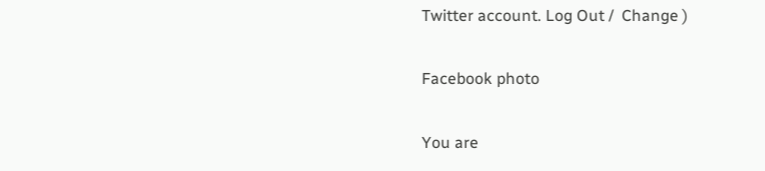Twitter account. Log Out /  Change )

Facebook photo

You are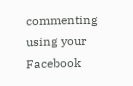commenting using your Facebook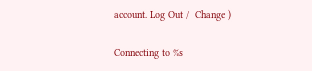account. Log Out /  Change )

Connecting to %s